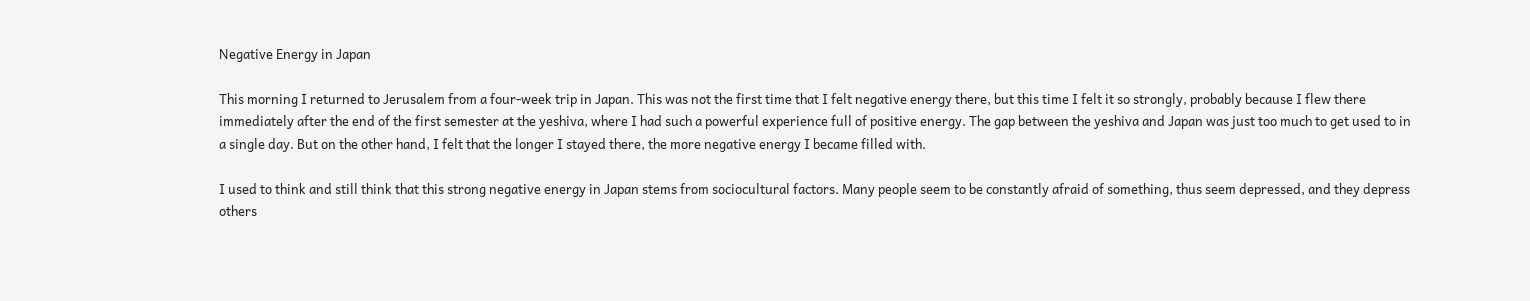Negative Energy in Japan

This morning I returned to Jerusalem from a four-week trip in Japan. This was not the first time that I felt negative energy there, but this time I felt it so strongly, probably because I flew there immediately after the end of the first semester at the yeshiva, where I had such a powerful experience full of positive energy. The gap between the yeshiva and Japan was just too much to get used to in a single day. But on the other hand, I felt that the longer I stayed there, the more negative energy I became filled with.

I used to think and still think that this strong negative energy in Japan stems from sociocultural factors. Many people seem to be constantly afraid of something, thus seem depressed, and they depress others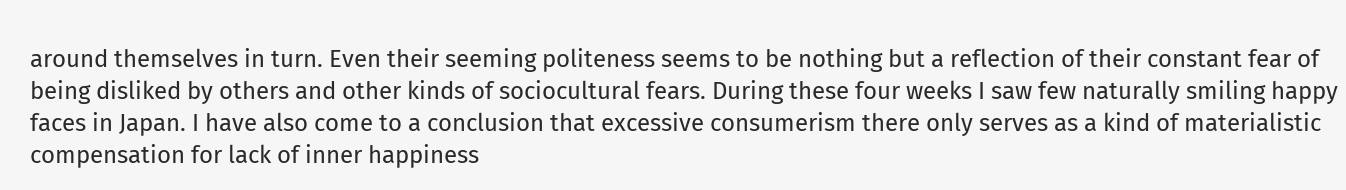around themselves in turn. Even their seeming politeness seems to be nothing but a reflection of their constant fear of being disliked by others and other kinds of sociocultural fears. During these four weeks I saw few naturally smiling happy faces in Japan. I have also come to a conclusion that excessive consumerism there only serves as a kind of materialistic compensation for lack of inner happiness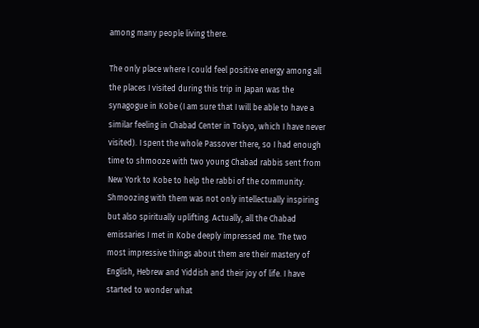among many people living there.

The only place where I could feel positive energy among all the places I visited during this trip in Japan was the synagogue in Kobe (I am sure that I will be able to have a similar feeling in Chabad Center in Tokyo, which I have never visited). I spent the whole Passover there, so I had enough time to shmooze with two young Chabad rabbis sent from New York to Kobe to help the rabbi of the community. Shmoozing with them was not only intellectually inspiring but also spiritually uplifting. Actually, all the Chabad emissaries I met in Kobe deeply impressed me. The two most impressive things about them are their mastery of English, Hebrew and Yiddish and their joy of life. I have started to wonder what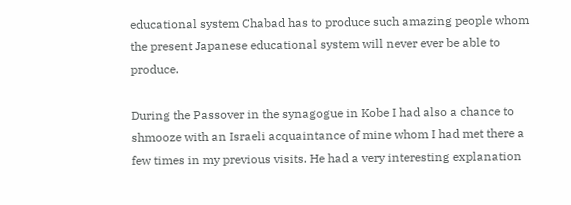educational system Chabad has to produce such amazing people whom the present Japanese educational system will never ever be able to produce.

During the Passover in the synagogue in Kobe I had also a chance to shmooze with an Israeli acquaintance of mine whom I had met there a few times in my previous visits. He had a very interesting explanation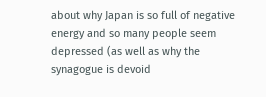about why Japan is so full of negative energy and so many people seem depressed (as well as why the synagogue is devoid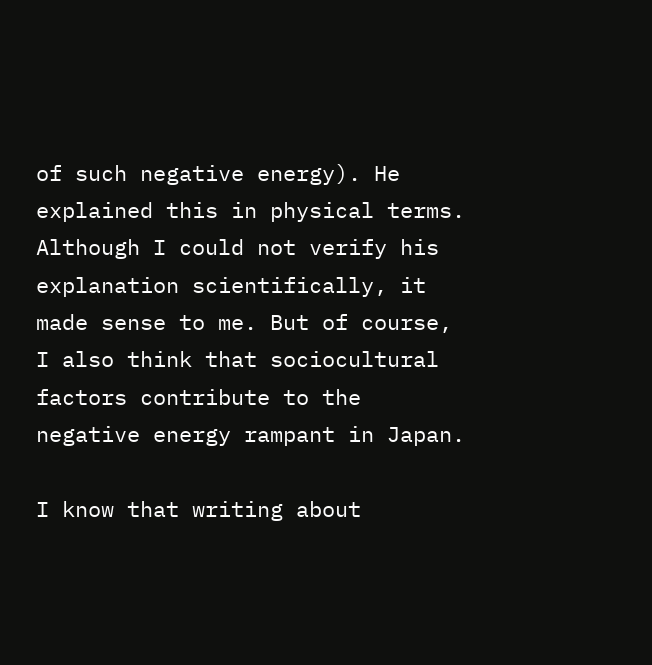of such negative energy). He explained this in physical terms. Although I could not verify his explanation scientifically, it made sense to me. But of course, I also think that sociocultural factors contribute to the negative energy rampant in Japan.

I know that writing about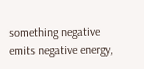something negative emits negative energy,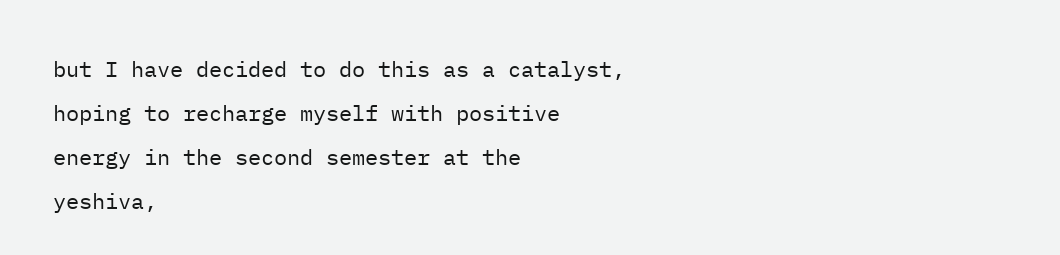but I have decided to do this as a catalyst, hoping to recharge myself with positive energy in the second semester at the yeshiva,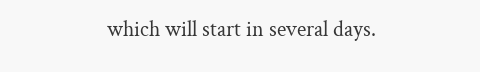which will start in several days.